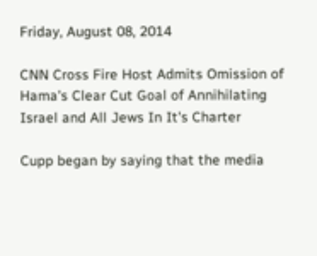Friday, August 08, 2014

CNN Cross Fire Host Admits Omission of Hama's Clear Cut Goal of Annihilating Israel and All Jews In It's Charter

Cupp began by saying that the media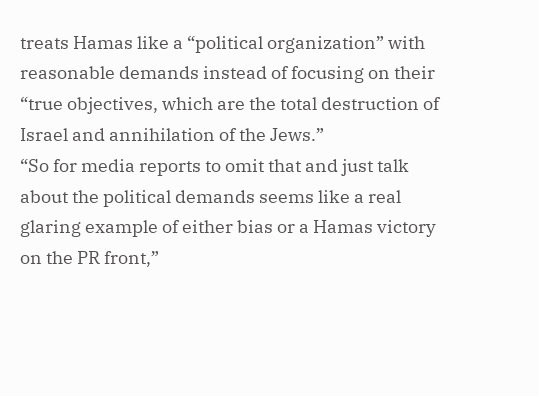treats Hamas like a “political organization” with reasonable demands instead of focusing on their “true objectives, which are the total destruction of Israel and annihilation of the Jews.”
“So for media reports to omit that and just talk about the political demands seems like a real glaring example of either bias or a Hamas victory on the PR front,”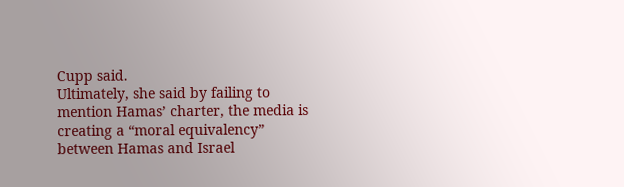Cupp said.
Ultimately, she said by failing to mention Hamas’ charter, the media is creating a “moral equivalency” between Hamas and Israel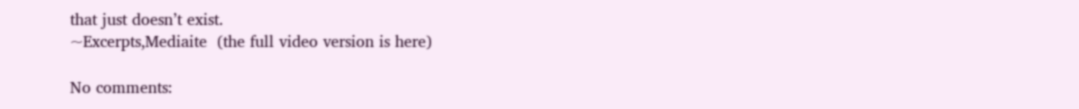that just doesn’t exist.
~Excerpts,Mediaite  (the full video version is here)

No comments: